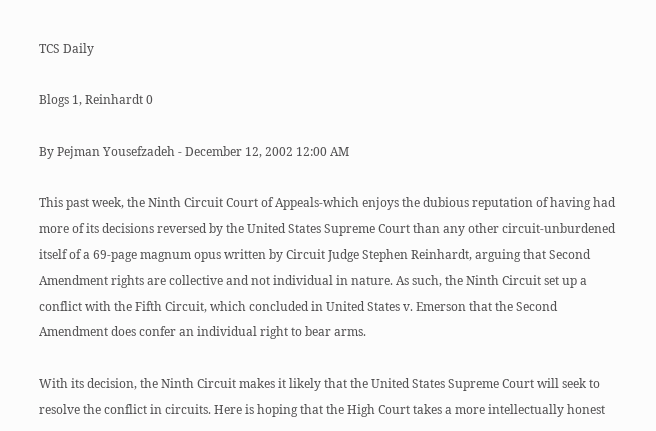TCS Daily

Blogs 1, Reinhardt 0

By Pejman Yousefzadeh - December 12, 2002 12:00 AM

This past week, the Ninth Circuit Court of Appeals-which enjoys the dubious reputation of having had more of its decisions reversed by the United States Supreme Court than any other circuit-unburdened itself of a 69-page magnum opus written by Circuit Judge Stephen Reinhardt, arguing that Second Amendment rights are collective and not individual in nature. As such, the Ninth Circuit set up a conflict with the Fifth Circuit, which concluded in United States v. Emerson that the Second Amendment does confer an individual right to bear arms.

With its decision, the Ninth Circuit makes it likely that the United States Supreme Court will seek to resolve the conflict in circuits. Here is hoping that the High Court takes a more intellectually honest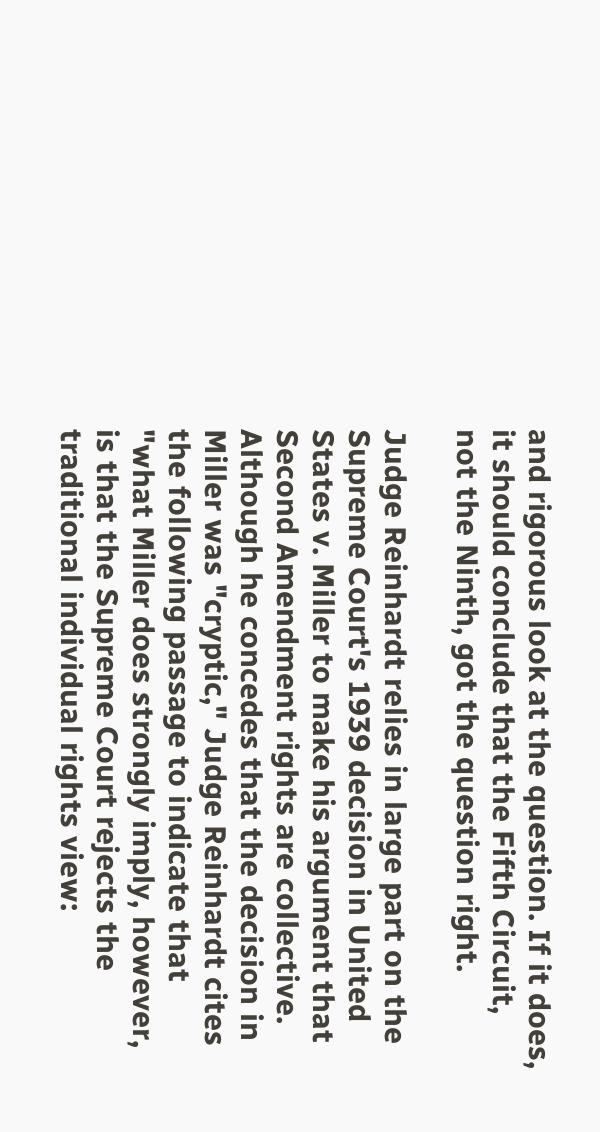and rigorous look at the question. If it does, it should conclude that the Fifth Circuit, not the Ninth, got the question right.

Judge Reinhardt relies in large part on the Supreme Court's 1939 decision in United States v. Miller to make his argument that Second Amendment rights are collective. Although he concedes that the decision in Miller was "cryptic," Judge Reinhardt cites the following passage to indicate that "what Miller does strongly imply, however, is that the Supreme Court rejects the traditional individual rights view: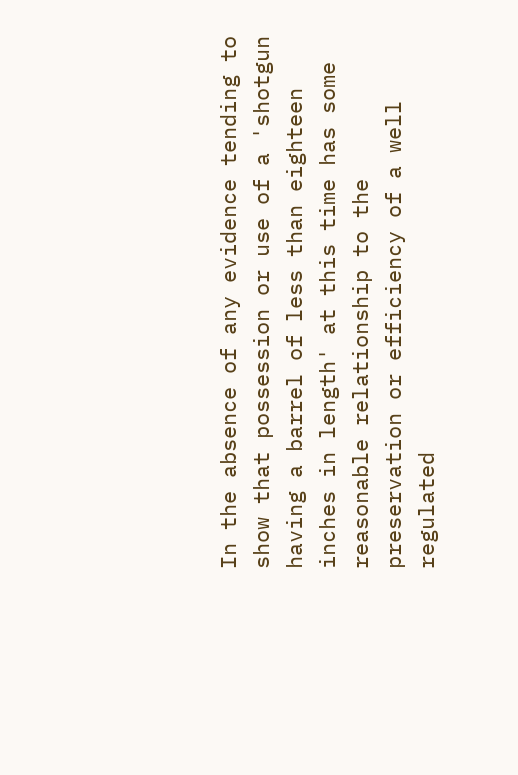In the absence of any evidence tending to show that possession or use of a 'shotgun having a barrel of less than eighteen inches in length' at this time has some reasonable relationship to the preservation or efficiency of a well regulated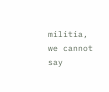militia, we cannot say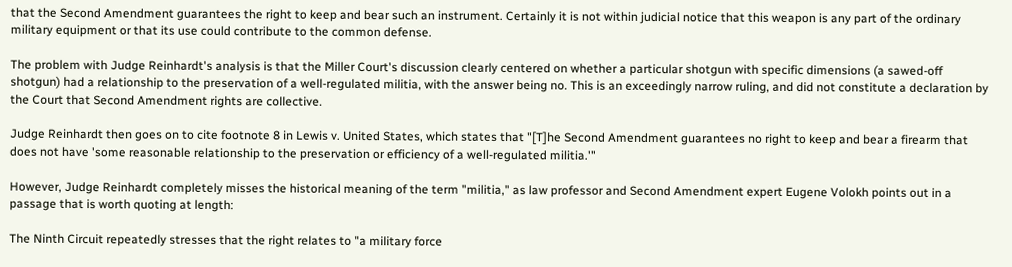that the Second Amendment guarantees the right to keep and bear such an instrument. Certainly it is not within judicial notice that this weapon is any part of the ordinary military equipment or that its use could contribute to the common defense.

The problem with Judge Reinhardt's analysis is that the Miller Court's discussion clearly centered on whether a particular shotgun with specific dimensions (a sawed-off shotgun) had a relationship to the preservation of a well-regulated militia, with the answer being no. This is an exceedingly narrow ruling, and did not constitute a declaration by the Court that Second Amendment rights are collective.

Judge Reinhardt then goes on to cite footnote 8 in Lewis v. United States, which states that "[T]he Second Amendment guarantees no right to keep and bear a firearm that does not have 'some reasonable relationship to the preservation or efficiency of a well-regulated militia.'"

However, Judge Reinhardt completely misses the historical meaning of the term "militia," as law professor and Second Amendment expert Eugene Volokh points out in a passage that is worth quoting at length:

The Ninth Circuit repeatedly stresses that the right relates to "a military force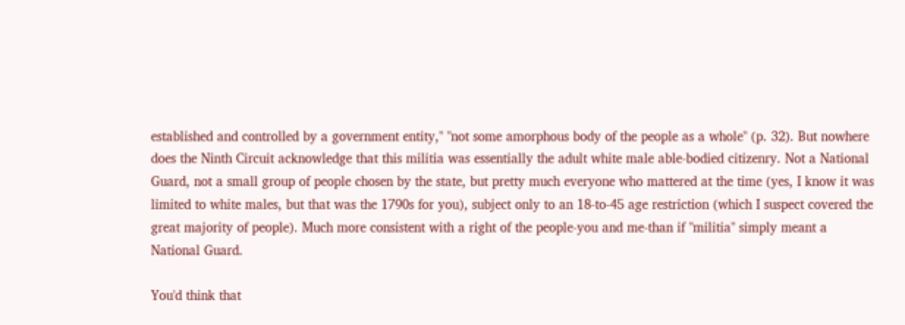established and controlled by a government entity," "not some amorphous body of the people as a whole" (p. 32). But nowhere does the Ninth Circuit acknowledge that this militia was essentially the adult white male able-bodied citizenry. Not a National Guard, not a small group of people chosen by the state, but pretty much everyone who mattered at the time (yes, I know it was limited to white males, but that was the 1790s for you), subject only to an 18-to-45 age restriction (which I suspect covered the great majority of people). Much more consistent with a right of the people-you and me-than if "militia" simply meant a National Guard.

You'd think that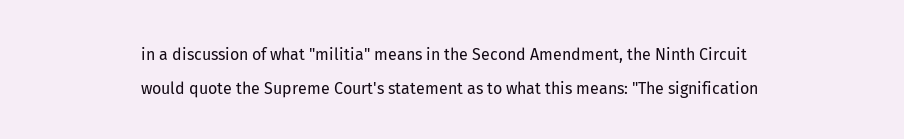in a discussion of what "militia" means in the Second Amendment, the Ninth Circuit would quote the Supreme Court's statement as to what this means: "The signification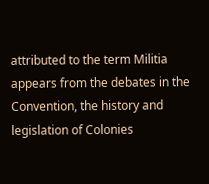attributed to the term Militia appears from the debates in the Convention, the history and legislation of Colonies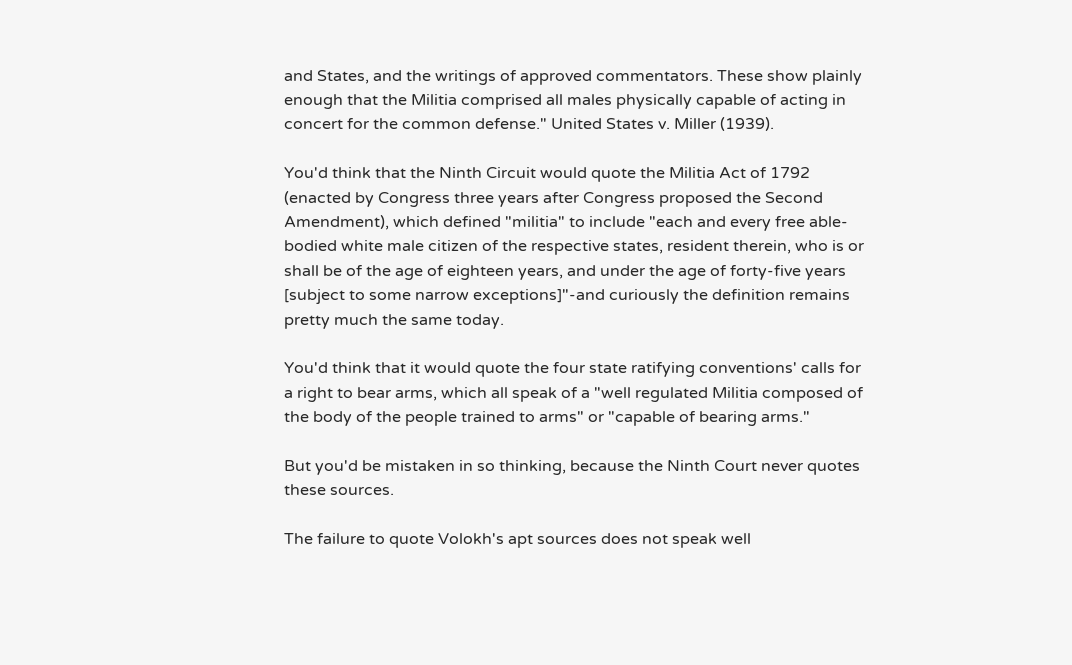and States, and the writings of approved commentators. These show plainly enough that the Militia comprised all males physically capable of acting in concert for the common defense." United States v. Miller (1939).

You'd think that the Ninth Circuit would quote the Militia Act of 1792 (enacted by Congress three years after Congress proposed the Second Amendment), which defined "militia" to include "each and every free able-bodied white male citizen of the respective states, resident therein, who is or shall be of the age of eighteen years, and under the age of forty-five years [subject to some narrow exceptions]"-and curiously the definition remains pretty much the same today.

You'd think that it would quote the four state ratifying conventions' calls for a right to bear arms, which all speak of a "well regulated Militia composed of the body of the people trained to arms" or "capable of bearing arms."

But you'd be mistaken in so thinking, because the Ninth Court never quotes these sources.

The failure to quote Volokh's apt sources does not speak well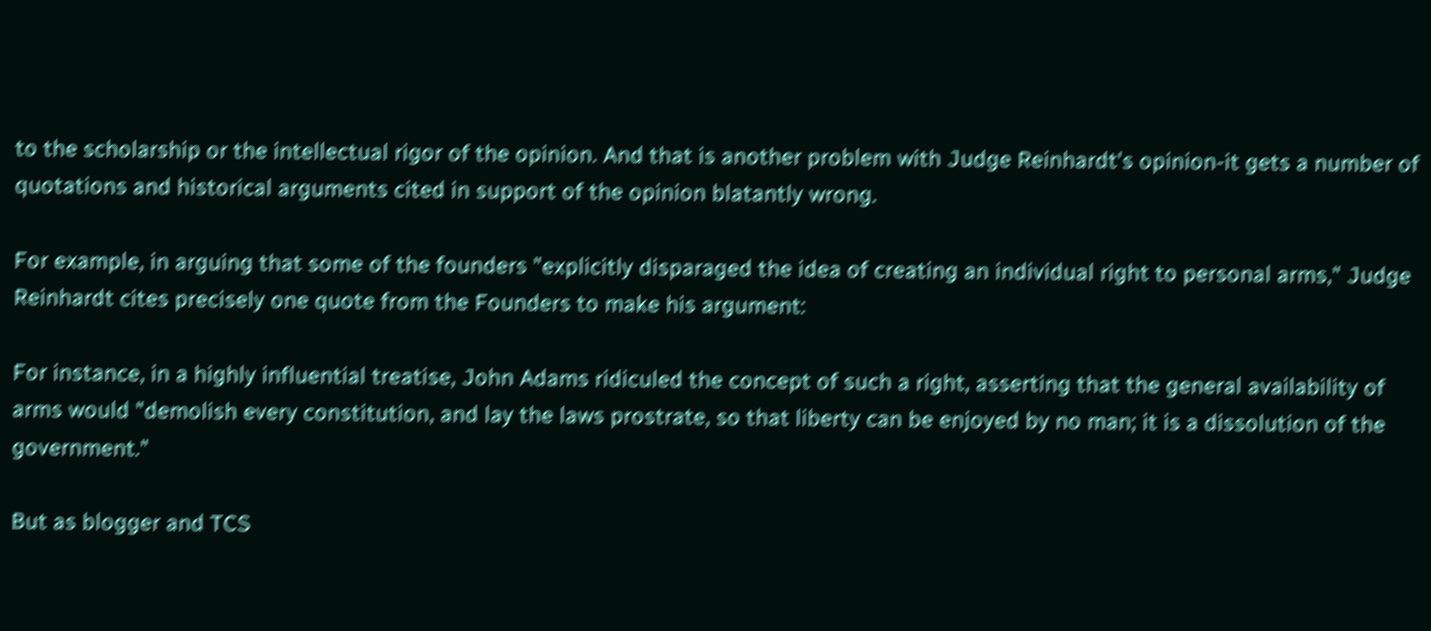to the scholarship or the intellectual rigor of the opinion. And that is another problem with Judge Reinhardt's opinion-it gets a number of quotations and historical arguments cited in support of the opinion blatantly wrong.

For example, in arguing that some of the founders "explicitly disparaged the idea of creating an individual right to personal arms," Judge Reinhardt cites precisely one quote from the Founders to make his argument:

For instance, in a highly influential treatise, John Adams ridiculed the concept of such a right, asserting that the general availability of arms would "demolish every constitution, and lay the laws prostrate, so that liberty can be enjoyed by no man; it is a dissolution of the government."

But as blogger and TCS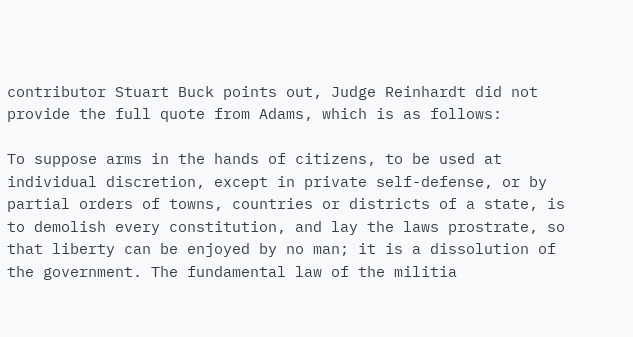contributor Stuart Buck points out, Judge Reinhardt did not provide the full quote from Adams, which is as follows:

To suppose arms in the hands of citizens, to be used at individual discretion, except in private self-defense, or by partial orders of towns, countries or districts of a state, is to demolish every constitution, and lay the laws prostrate, so that liberty can be enjoyed by no man; it is a dissolution of the government. The fundamental law of the militia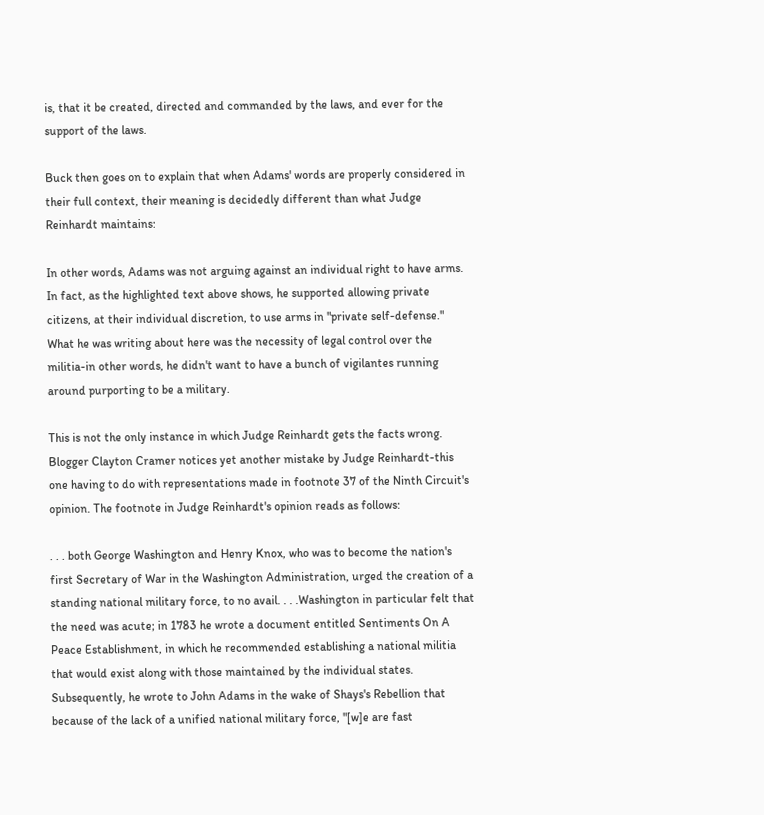is, that it be created, directed and commanded by the laws, and ever for the support of the laws.

Buck then goes on to explain that when Adams' words are properly considered in their full context, their meaning is decidedly different than what Judge Reinhardt maintains:

In other words, Adams was not arguing against an individual right to have arms. In fact, as the highlighted text above shows, he supported allowing private citizens, at their individual discretion, to use arms in "private self-defense." What he was writing about here was the necessity of legal control over the militia-in other words, he didn't want to have a bunch of vigilantes running around purporting to be a military.

This is not the only instance in which Judge Reinhardt gets the facts wrong. Blogger Clayton Cramer notices yet another mistake by Judge Reinhardt-this one having to do with representations made in footnote 37 of the Ninth Circuit's opinion. The footnote in Judge Reinhardt's opinion reads as follows:

. . . both George Washington and Henry Knox, who was to become the nation's first Secretary of War in the Washington Administration, urged the creation of a standing national military force, to no avail. . . .Washington in particular felt that the need was acute; in 1783 he wrote a document entitled Sentiments On A Peace Establishment, in which he recommended establishing a national militia that would exist along with those maintained by the individual states. Subsequently, he wrote to John Adams in the wake of Shays's Rebellion that because of the lack of a unified national military force, "[w]e are fast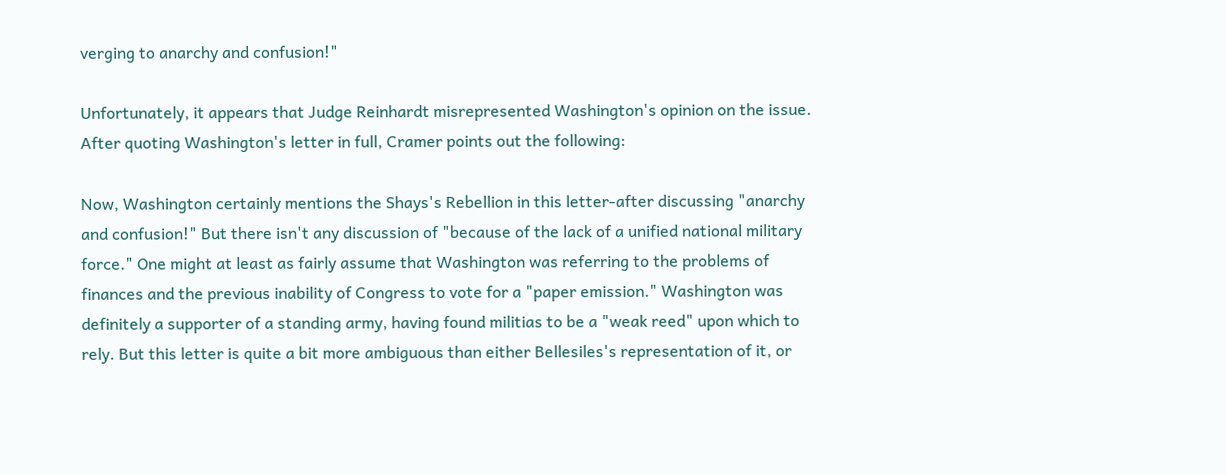verging to anarchy and confusion!"

Unfortunately, it appears that Judge Reinhardt misrepresented Washington's opinion on the issue. After quoting Washington's letter in full, Cramer points out the following:

Now, Washington certainly mentions the Shays's Rebellion in this letter-after discussing "anarchy and confusion!" But there isn't any discussion of "because of the lack of a unified national military force." One might at least as fairly assume that Washington was referring to the problems of finances and the previous inability of Congress to vote for a "paper emission." Washington was definitely a supporter of a standing army, having found militias to be a "weak reed" upon which to rely. But this letter is quite a bit more ambiguous than either Bellesiles's representation of it, or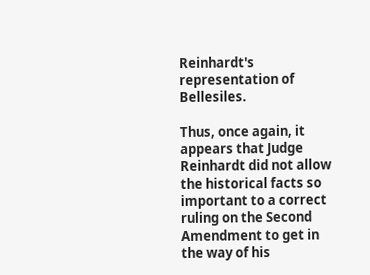Reinhardt's representation of Bellesiles.

Thus, once again, it appears that Judge Reinhardt did not allow the historical facts so important to a correct ruling on the Second Amendment to get in the way of his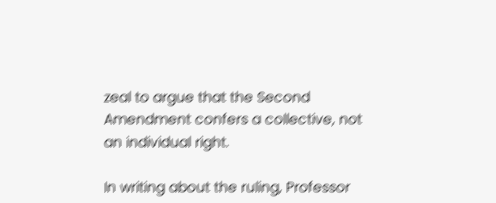zeal to argue that the Second Amendment confers a collective, not an individual right.

In writing about the ruling, Professor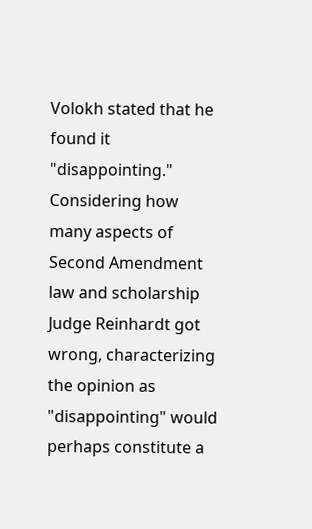Volokh stated that he found it "disappointing." Considering how many aspects of Second Amendment law and scholarship Judge Reinhardt got wrong, characterizing the opinion as "disappointing" would perhaps constitute a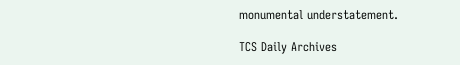monumental understatement.

TCS Daily Archives